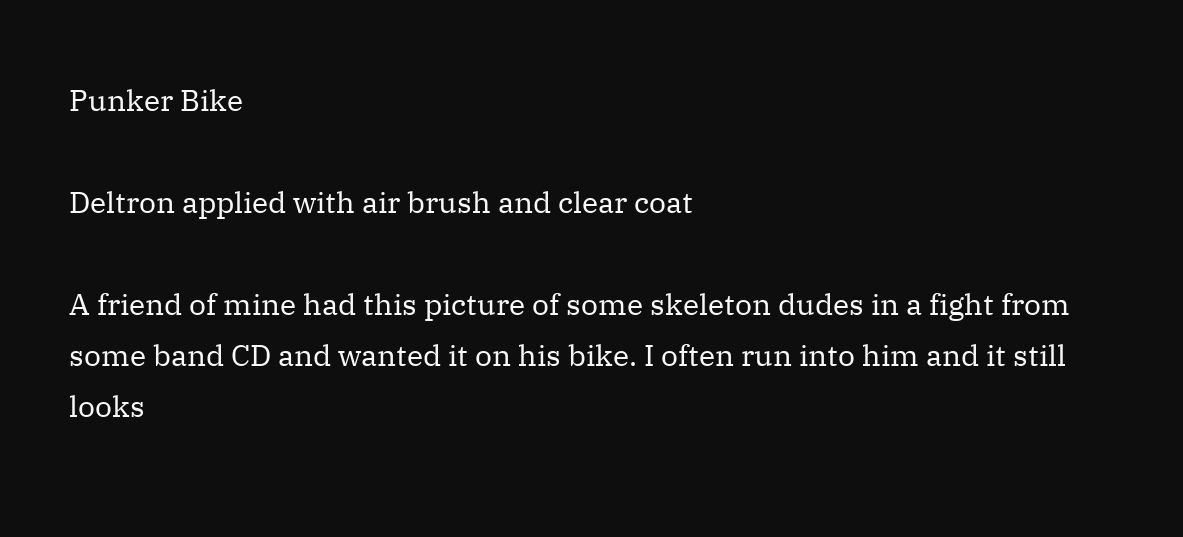Punker Bike

Deltron applied with air brush and clear coat

A friend of mine had this picture of some skeleton dudes in a fight from some band CD and wanted it on his bike. I often run into him and it still looks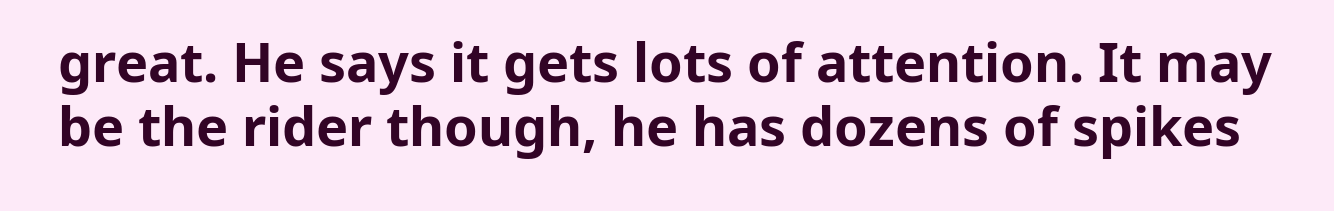great. He says it gets lots of attention. It may be the rider though, he has dozens of spikes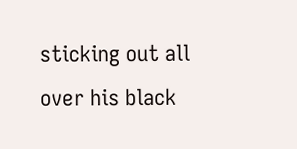sticking out all over his black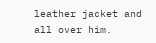leather jacket and all over him.